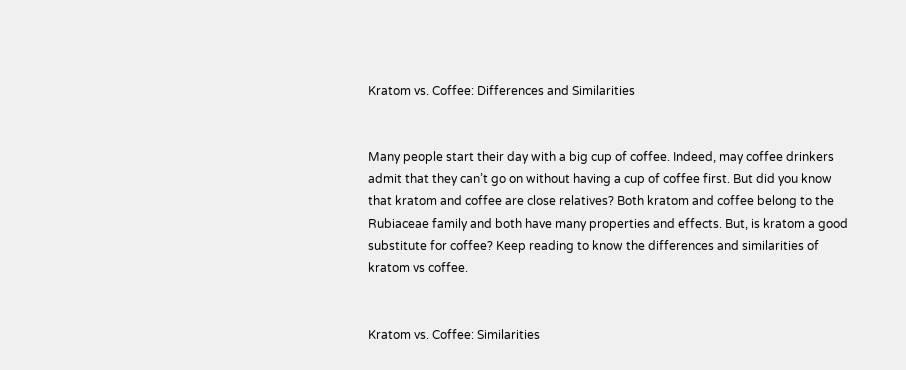Kratom vs. Coffee: Differences and Similarities


Many people start their day with a big cup of coffee. Indeed, may coffee drinkers admit that they can’t go on without having a cup of coffee first. But did you know that kratom and coffee are close relatives? Both kratom and coffee belong to the Rubiaceae family and both have many properties and effects. But, is kratom a good substitute for coffee? Keep reading to know the differences and similarities of kratom vs coffee.


Kratom vs. Coffee: Similarities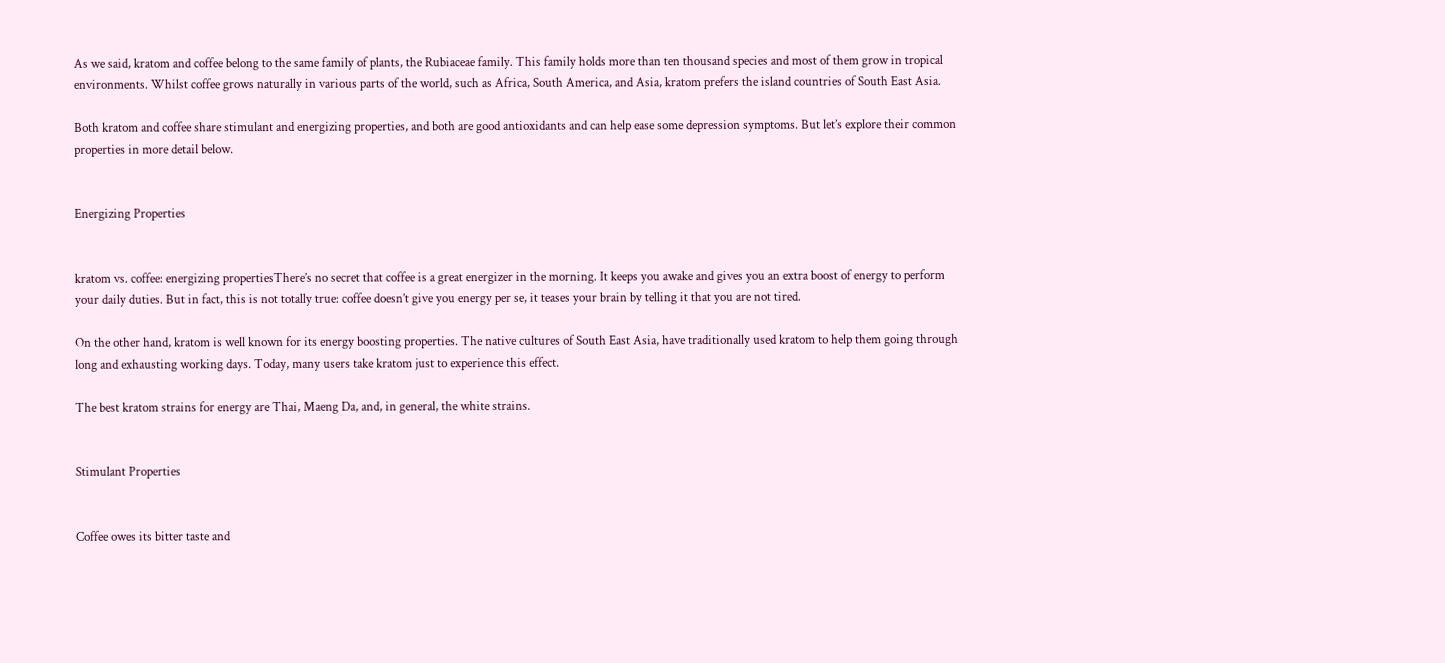As we said, kratom and coffee belong to the same family of plants, the Rubiaceae family. This family holds more than ten thousand species and most of them grow in tropical environments. Whilst coffee grows naturally in various parts of the world, such as Africa, South America, and Asia, kratom prefers the island countries of South East Asia.

Both kratom and coffee share stimulant and energizing properties, and both are good antioxidants and can help ease some depression symptoms. But let’s explore their common properties in more detail below.


Energizing Properties


kratom vs. coffee: energizing propertiesThere’s no secret that coffee is a great energizer in the morning. It keeps you awake and gives you an extra boost of energy to perform your daily duties. But in fact, this is not totally true: coffee doesn’t give you energy per se, it teases your brain by telling it that you are not tired.

On the other hand, kratom is well known for its energy boosting properties. The native cultures of South East Asia, have traditionally used kratom to help them going through long and exhausting working days. Today, many users take kratom just to experience this effect.

The best kratom strains for energy are Thai, Maeng Da, and, in general, the white strains.


Stimulant Properties


Coffee owes its bitter taste and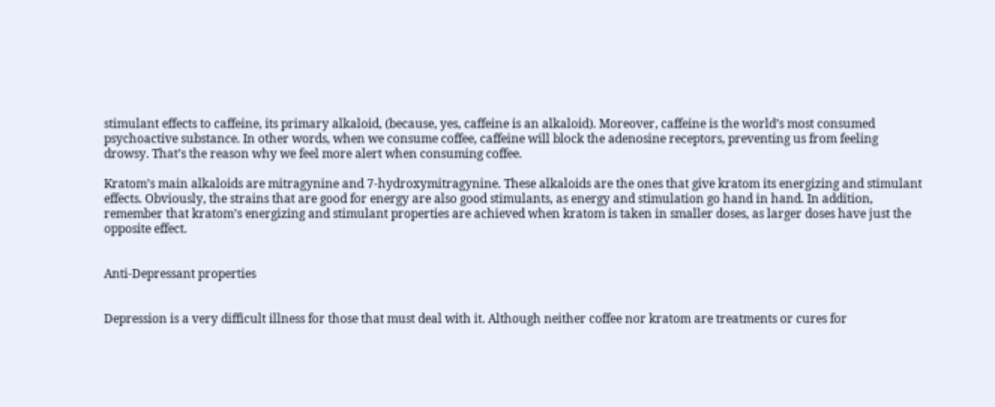stimulant effects to caffeine, its primary alkaloid, (because, yes, caffeine is an alkaloid). Moreover, caffeine is the world’s most consumed psychoactive substance. In other words, when we consume coffee, caffeine will block the adenosine receptors, preventing us from feeling drowsy. That’s the reason why we feel more alert when consuming coffee.

Kratom’s main alkaloids are mitragynine and 7-hydroxymitragynine. These alkaloids are the ones that give kratom its energizing and stimulant effects. Obviously, the strains that are good for energy are also good stimulants, as energy and stimulation go hand in hand. In addition, remember that kratom’s energizing and stimulant properties are achieved when kratom is taken in smaller doses, as larger doses have just the opposite effect.


Anti-Depressant properties


Depression is a very difficult illness for those that must deal with it. Although neither coffee nor kratom are treatments or cures for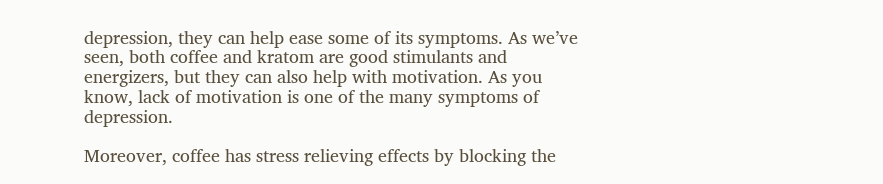depression, they can help ease some of its symptoms. As we’ve seen, both coffee and kratom are good stimulants and energizers, but they can also help with motivation. As you know, lack of motivation is one of the many symptoms of depression.

Moreover, coffee has stress relieving effects by blocking the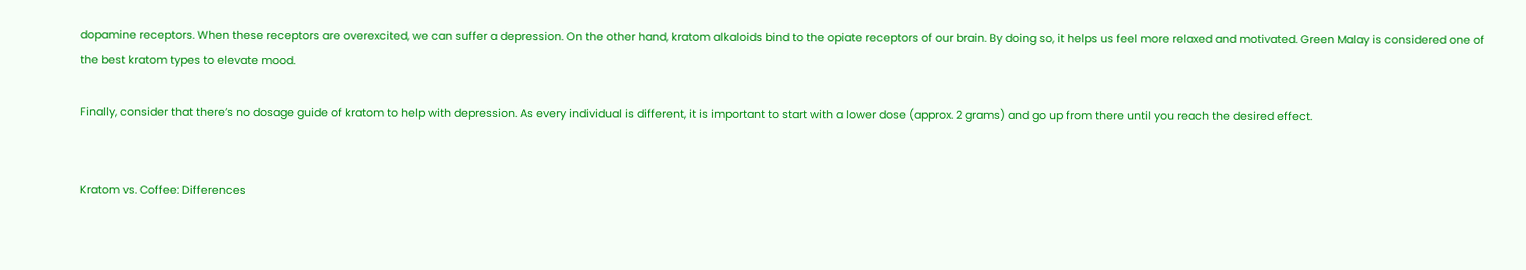dopamine receptors. When these receptors are overexcited, we can suffer a depression. On the other hand, kratom alkaloids bind to the opiate receptors of our brain. By doing so, it helps us feel more relaxed and motivated. Green Malay is considered one of the best kratom types to elevate mood.

Finally, consider that there’s no dosage guide of kratom to help with depression. As every individual is different, it is important to start with a lower dose (approx. 2 grams) and go up from there until you reach the desired effect.


Kratom vs. Coffee: Differences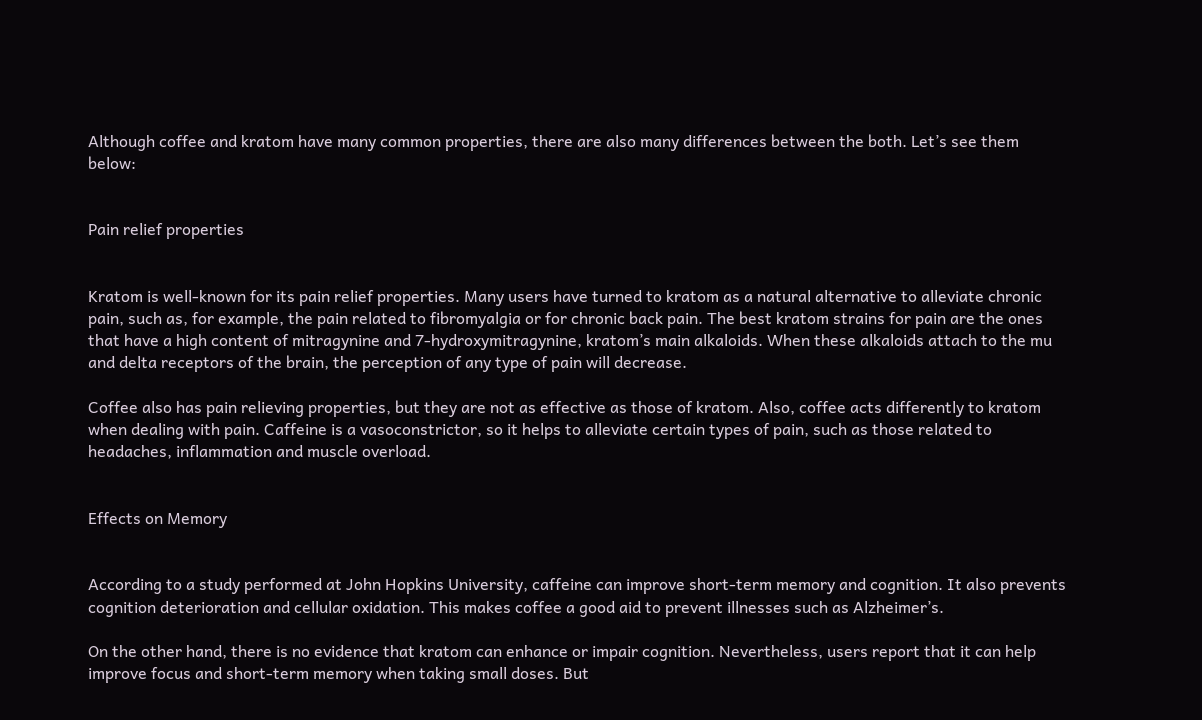Although coffee and kratom have many common properties, there are also many differences between the both. Let’s see them below:


Pain relief properties


Kratom is well-known for its pain relief properties. Many users have turned to kratom as a natural alternative to alleviate chronic pain, such as, for example, the pain related to fibromyalgia or for chronic back pain. The best kratom strains for pain are the ones that have a high content of mitragynine and 7-hydroxymitragynine, kratom’s main alkaloids. When these alkaloids attach to the mu and delta receptors of the brain, the perception of any type of pain will decrease.

Coffee also has pain relieving properties, but they are not as effective as those of kratom. Also, coffee acts differently to kratom when dealing with pain. Caffeine is a vasoconstrictor, so it helps to alleviate certain types of pain, such as those related to headaches, inflammation and muscle overload.


Effects on Memory


According to a study performed at John Hopkins University, caffeine can improve short-term memory and cognition. It also prevents cognition deterioration and cellular oxidation. This makes coffee a good aid to prevent illnesses such as Alzheimer’s.

On the other hand, there is no evidence that kratom can enhance or impair cognition. Nevertheless, users report that it can help improve focus and short-term memory when taking small doses. But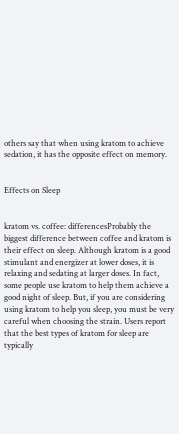others say that when using kratom to achieve sedation, it has the opposite effect on memory.


Effects on Sleep


kratom vs. coffee: differencesProbably the biggest difference between coffee and kratom is their effect on sleep. Although kratom is a good stimulant and energizer at lower doses, it is relaxing and sedating at larger doses. In fact, some people use kratom to help them achieve a good night of sleep. But, if you are considering using kratom to help you sleep, you must be very careful when choosing the strain. Users report that the best types of kratom for sleep are typically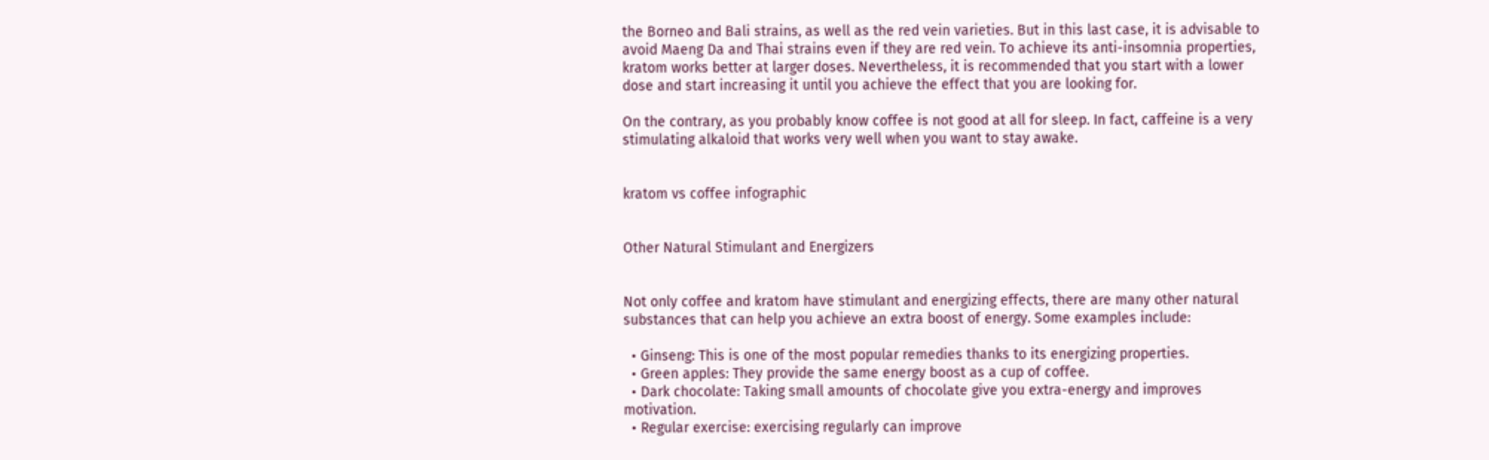the Borneo and Bali strains, as well as the red vein varieties. But in this last case, it is advisable to avoid Maeng Da and Thai strains even if they are red vein. To achieve its anti-insomnia properties, kratom works better at larger doses. Nevertheless, it is recommended that you start with a lower dose and start increasing it until you achieve the effect that you are looking for.

On the contrary, as you probably know coffee is not good at all for sleep. In fact, caffeine is a very stimulating alkaloid that works very well when you want to stay awake.


kratom vs coffee infographic


Other Natural Stimulant and Energizers


Not only coffee and kratom have stimulant and energizing effects, there are many other natural substances that can help you achieve an extra boost of energy. Some examples include:

  • Ginseng: This is one of the most popular remedies thanks to its energizing properties.
  • Green apples: They provide the same energy boost as a cup of coffee.
  • Dark chocolate: Taking small amounts of chocolate give you extra-energy and improves motivation.
  • Regular exercise: exercising regularly can improve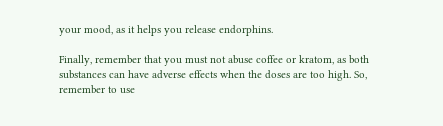your mood, as it helps you release endorphins.

Finally, remember that you must not abuse coffee or kratom, as both substances can have adverse effects when the doses are too high. So, remember to use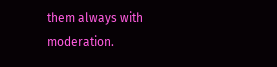them always with moderation.